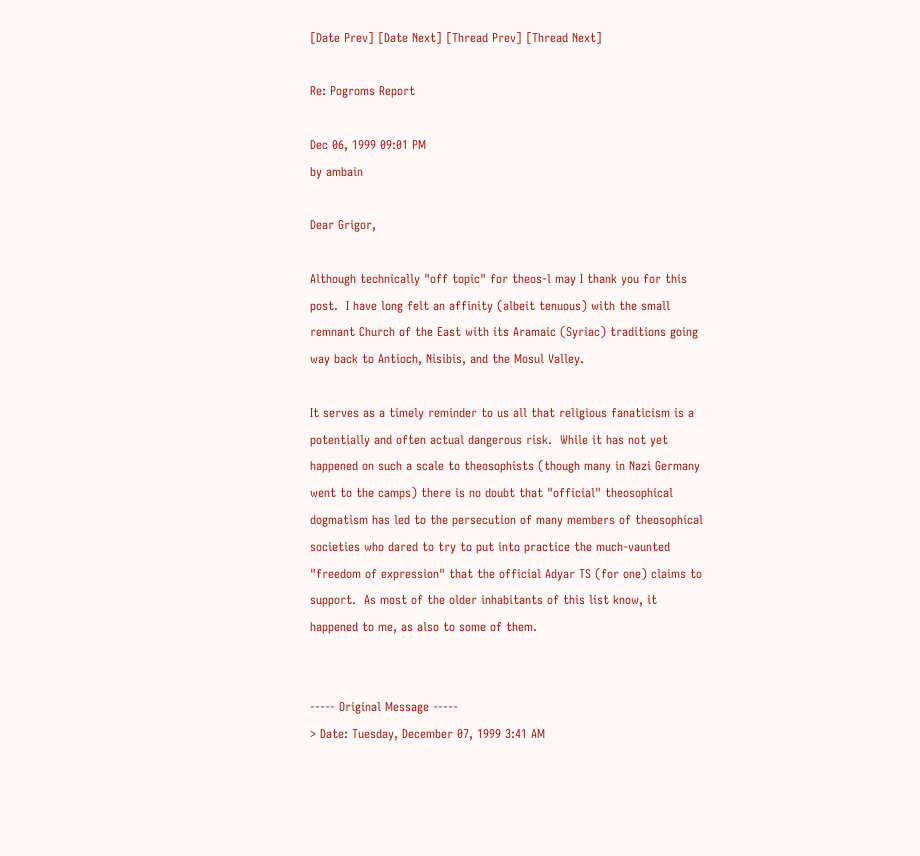[Date Prev] [Date Next] [Thread Prev] [Thread Next]

Re: Pogroms Report

Dec 06, 1999 09:01 PM
by ambain

Dear Grigor,

Although technically "off topic" for theos-l may I thank you for this
post.  I have long felt an affinity (albeit tenuous) with the small
remnant Church of the East with its Aramaic (Syriac) traditions going
way back to Antioch, Nisibis, and the Mosul Valley.

It serves as a timely reminder to us all that religious fanaticism is a
potentially and often actual dangerous risk.  While it has not yet
happened on such a scale to theosophists (though many in Nazi Germany
went to the camps) there is no doubt that "official" theosophical
dogmatism has led to the persecution of many members of theosophical
societies who dared to try to put into practice the much-vaunted
"freedom of expression" that the official Adyar TS (for one) claims to
support.  As most of the older inhabitants of this list know, it
happened to me, as also to some of them.


----- Original Message -----
> Date: Tuesday, December 07, 1999 3:41 AM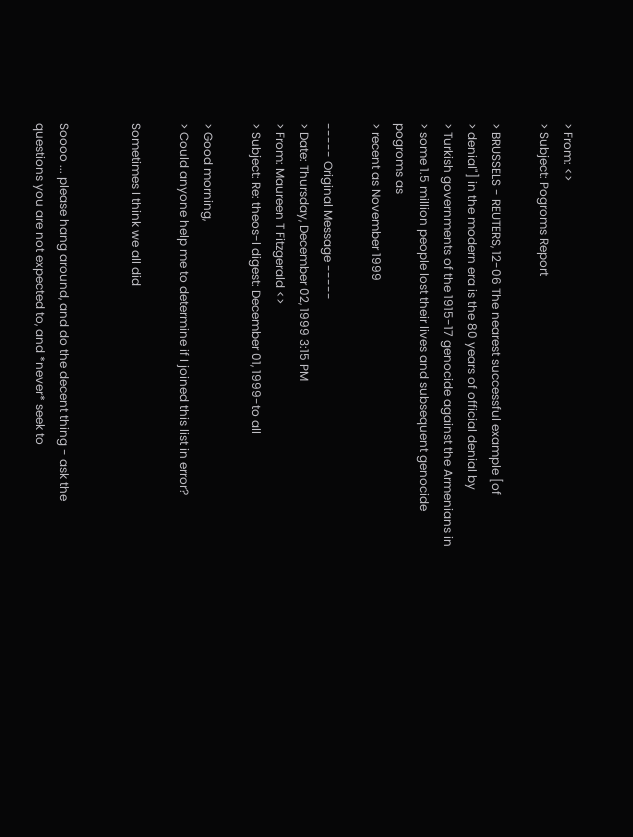> From: <>
> Subject: Pogroms Report

> BRUSSELS - REUTERS, 12-06 The nearest successful example [of
> denial"] in the modern era is the 80 years of official denial by
> Turkish governments of the 1915-17 genocide against the Armenians in
> some 1.5 million people lost their lives and subsequent genocide
pogroms as
> recent as November 1999

----- Original Message -----
> Date: Thursday, December 02, 1999 3:15 PM
> From: Maureen T Fitzgerald <>
> Subject: Re: theos-l digest: December 01, 1999-to all

> Good morning,
> Could anyone help me to determine if I joined this list in error?

Sometimes I think we all did


Soooo ... please hang around, and do the decent thing - ask the
questions you are not expected to, and *never* seek to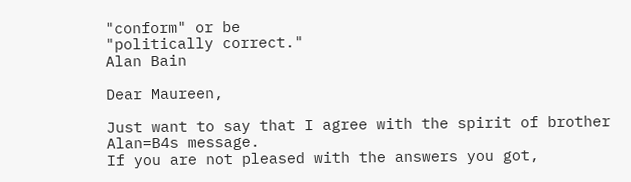"conform" or be
"politically correct."
Alan Bain

Dear Maureen,

Just want to say that I agree with the spirit of brother Alan=B4s message.
If you are not pleased with the answers you got,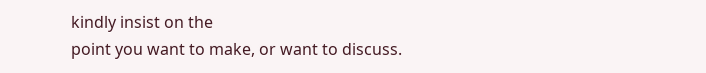kindly insist on the
point you want to make, or want to discuss.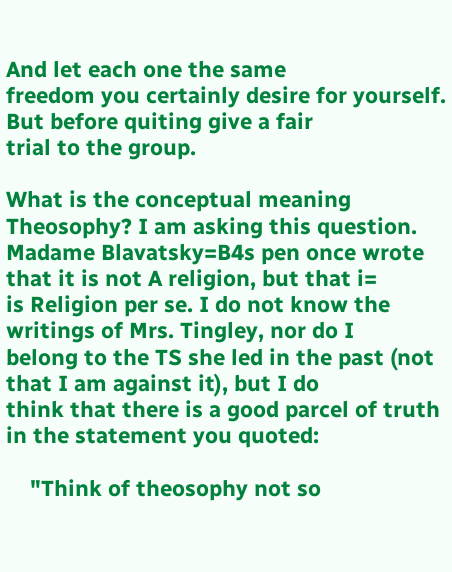And let each one the same
freedom you certainly desire for yourself. But before quiting give a fair
trial to the group.

What is the conceptual meaning Theosophy? I am asking this question.
Madame Blavatsky=B4s pen once wrote that it is not A religion, but that i=
is Religion per se. I do not know the writings of Mrs. Tingley, nor do I
belong to the TS she led in the past (not that I am against it), but I do
think that there is a good parcel of truth in the statement you quoted:

    "Think of theosophy not so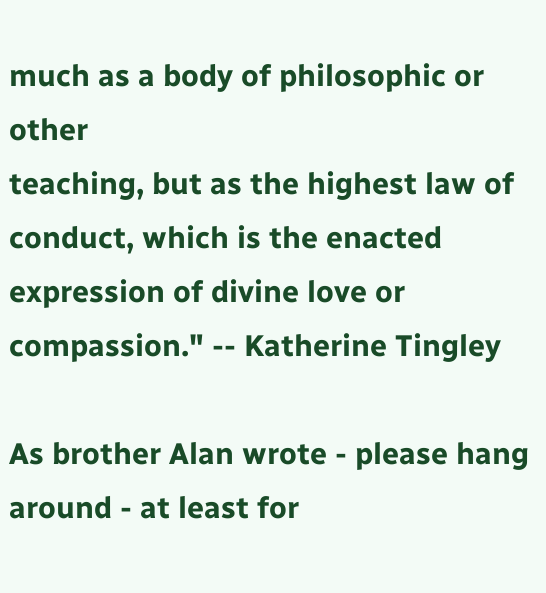much as a body of philosophic or other
teaching, but as the highest law of conduct, which is the enacted
expression of divine love or compassion." -- Katherine Tingley

As brother Alan wrote - please hang around - at least for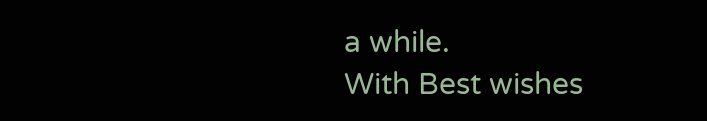a while.
With Best wishes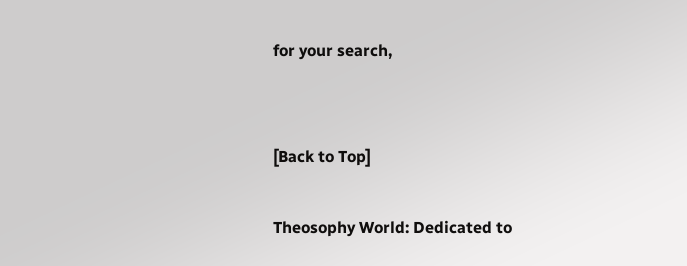for your search,


[Back to Top]

Theosophy World: Dedicated to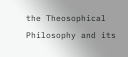the Theosophical Philosophy and its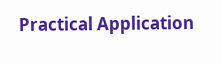Practical Application